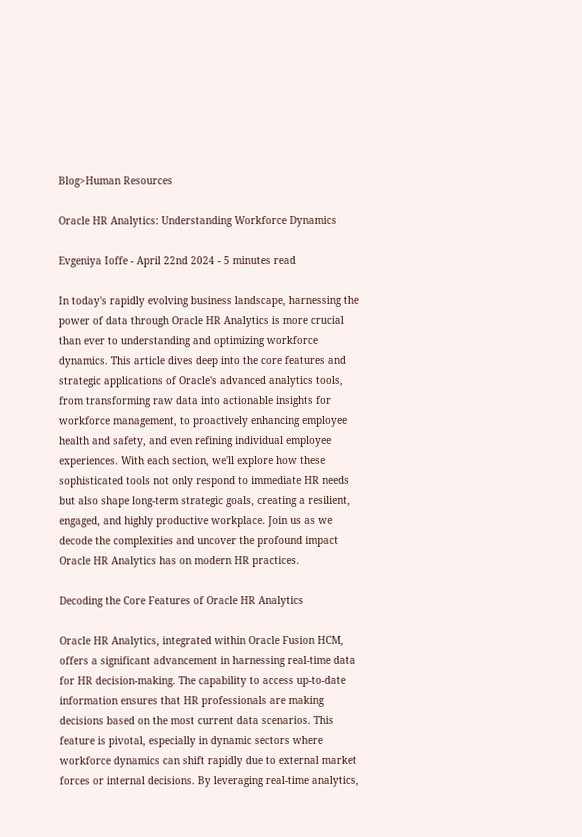Blog>Human Resources

Oracle HR Analytics: Understanding Workforce Dynamics

Evgeniya Ioffe - April 22nd 2024 - 5 minutes read

In today's rapidly evolving business landscape, harnessing the power of data through Oracle HR Analytics is more crucial than ever to understanding and optimizing workforce dynamics. This article dives deep into the core features and strategic applications of Oracle's advanced analytics tools, from transforming raw data into actionable insights for workforce management, to proactively enhancing employee health and safety, and even refining individual employee experiences. With each section, we'll explore how these sophisticated tools not only respond to immediate HR needs but also shape long-term strategic goals, creating a resilient, engaged, and highly productive workplace. Join us as we decode the complexities and uncover the profound impact Oracle HR Analytics has on modern HR practices.

Decoding the Core Features of Oracle HR Analytics

Oracle HR Analytics, integrated within Oracle Fusion HCM, offers a significant advancement in harnessing real-time data for HR decision-making. The capability to access up-to-date information ensures that HR professionals are making decisions based on the most current data scenarios. This feature is pivotal, especially in dynamic sectors where workforce dynamics can shift rapidly due to external market forces or internal decisions. By leveraging real-time analytics,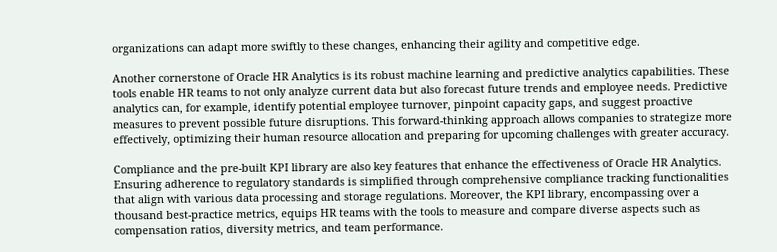organizations can adapt more swiftly to these changes, enhancing their agility and competitive edge.

Another cornerstone of Oracle HR Analytics is its robust machine learning and predictive analytics capabilities. These tools enable HR teams to not only analyze current data but also forecast future trends and employee needs. Predictive analytics can, for example, identify potential employee turnover, pinpoint capacity gaps, and suggest proactive measures to prevent possible future disruptions. This forward-thinking approach allows companies to strategize more effectively, optimizing their human resource allocation and preparing for upcoming challenges with greater accuracy.

Compliance and the pre-built KPI library are also key features that enhance the effectiveness of Oracle HR Analytics. Ensuring adherence to regulatory standards is simplified through comprehensive compliance tracking functionalities that align with various data processing and storage regulations. Moreover, the KPI library, encompassing over a thousand best-practice metrics, equips HR teams with the tools to measure and compare diverse aspects such as compensation ratios, diversity metrics, and team performance.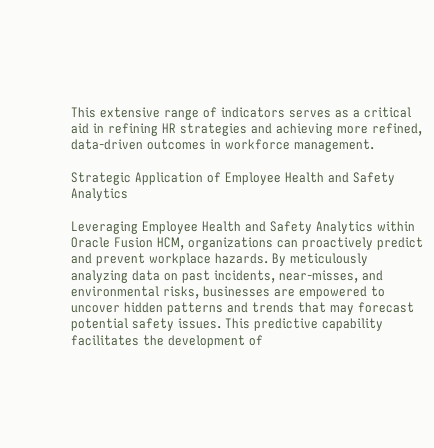This extensive range of indicators serves as a critical aid in refining HR strategies and achieving more refined, data-driven outcomes in workforce management.

Strategic Application of Employee Health and Safety Analytics

Leveraging Employee Health and Safety Analytics within Oracle Fusion HCM, organizations can proactively predict and prevent workplace hazards. By meticulously analyzing data on past incidents, near-misses, and environmental risks, businesses are empowered to uncover hidden patterns and trends that may forecast potential safety issues. This predictive capability facilitates the development of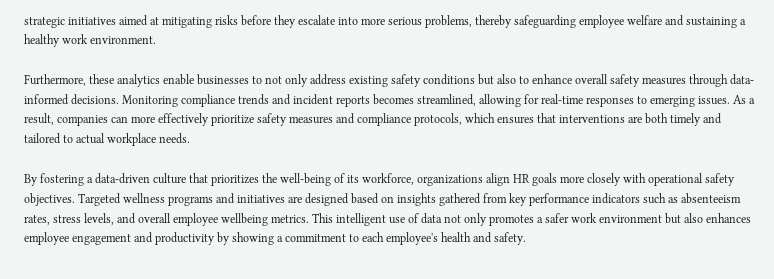strategic initiatives aimed at mitigating risks before they escalate into more serious problems, thereby safeguarding employee welfare and sustaining a healthy work environment.

Furthermore, these analytics enable businesses to not only address existing safety conditions but also to enhance overall safety measures through data-informed decisions. Monitoring compliance trends and incident reports becomes streamlined, allowing for real-time responses to emerging issues. As a result, companies can more effectively prioritize safety measures and compliance protocols, which ensures that interventions are both timely and tailored to actual workplace needs.

By fostering a data-driven culture that prioritizes the well-being of its workforce, organizations align HR goals more closely with operational safety objectives. Targeted wellness programs and initiatives are designed based on insights gathered from key performance indicators such as absenteeism rates, stress levels, and overall employee wellbeing metrics. This intelligent use of data not only promotes a safer work environment but also enhances employee engagement and productivity by showing a commitment to each employee's health and safety.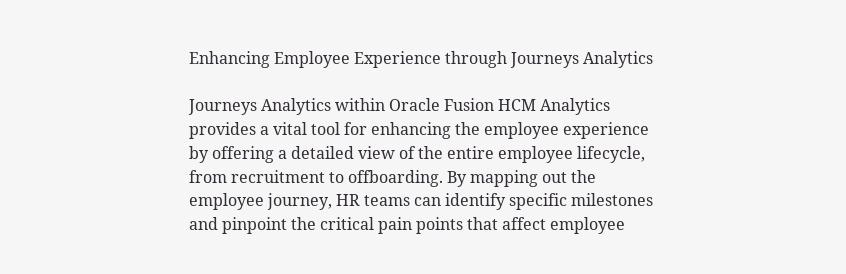Enhancing Employee Experience through Journeys Analytics

Journeys Analytics within Oracle Fusion HCM Analytics provides a vital tool for enhancing the employee experience by offering a detailed view of the entire employee lifecycle, from recruitment to offboarding. By mapping out the employee journey, HR teams can identify specific milestones and pinpoint the critical pain points that affect employee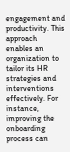engagement and productivity. This approach enables an organization to tailor its HR strategies and interventions effectively. For instance, improving the onboarding process can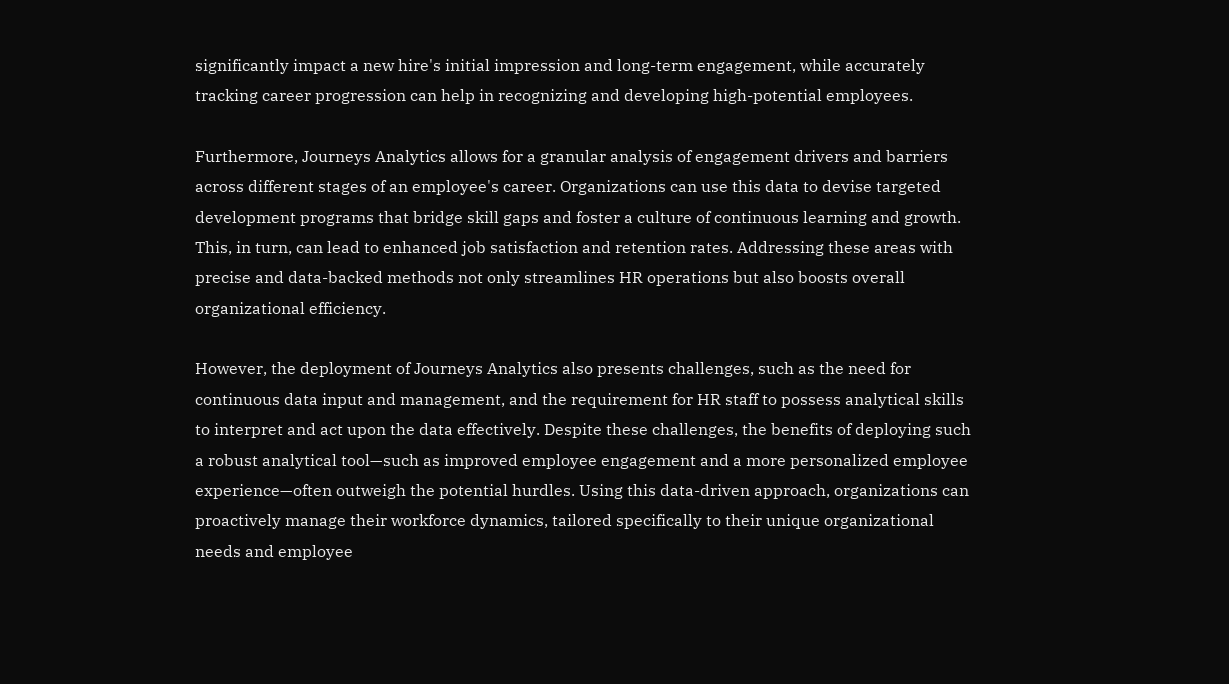significantly impact a new hire's initial impression and long-term engagement, while accurately tracking career progression can help in recognizing and developing high-potential employees.

Furthermore, Journeys Analytics allows for a granular analysis of engagement drivers and barriers across different stages of an employee's career. Organizations can use this data to devise targeted development programs that bridge skill gaps and foster a culture of continuous learning and growth. This, in turn, can lead to enhanced job satisfaction and retention rates. Addressing these areas with precise and data-backed methods not only streamlines HR operations but also boosts overall organizational efficiency.

However, the deployment of Journeys Analytics also presents challenges, such as the need for continuous data input and management, and the requirement for HR staff to possess analytical skills to interpret and act upon the data effectively. Despite these challenges, the benefits of deploying such a robust analytical tool—such as improved employee engagement and a more personalized employee experience—often outweigh the potential hurdles. Using this data-driven approach, organizations can proactively manage their workforce dynamics, tailored specifically to their unique organizational needs and employee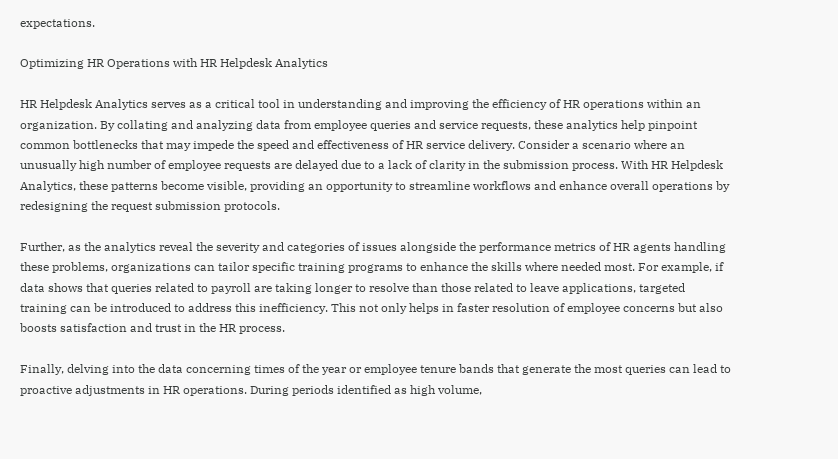expectations.

Optimizing HR Operations with HR Helpdesk Analytics

HR Helpdesk Analytics serves as a critical tool in understanding and improving the efficiency of HR operations within an organization. By collating and analyzing data from employee queries and service requests, these analytics help pinpoint common bottlenecks that may impede the speed and effectiveness of HR service delivery. Consider a scenario where an unusually high number of employee requests are delayed due to a lack of clarity in the submission process. With HR Helpdesk Analytics, these patterns become visible, providing an opportunity to streamline workflows and enhance overall operations by redesigning the request submission protocols.

Further, as the analytics reveal the severity and categories of issues alongside the performance metrics of HR agents handling these problems, organizations can tailor specific training programs to enhance the skills where needed most. For example, if data shows that queries related to payroll are taking longer to resolve than those related to leave applications, targeted training can be introduced to address this inefficiency. This not only helps in faster resolution of employee concerns but also boosts satisfaction and trust in the HR process.

Finally, delving into the data concerning times of the year or employee tenure bands that generate the most queries can lead to proactive adjustments in HR operations. During periods identified as high volume,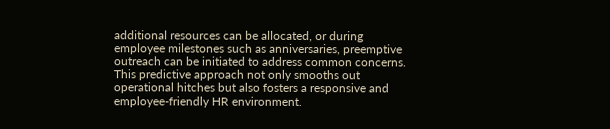additional resources can be allocated, or during employee milestones such as anniversaries, preemptive outreach can be initiated to address common concerns. This predictive approach not only smooths out operational hitches but also fosters a responsive and employee-friendly HR environment.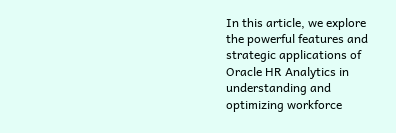In this article, we explore the powerful features and strategic applications of Oracle HR Analytics in understanding and optimizing workforce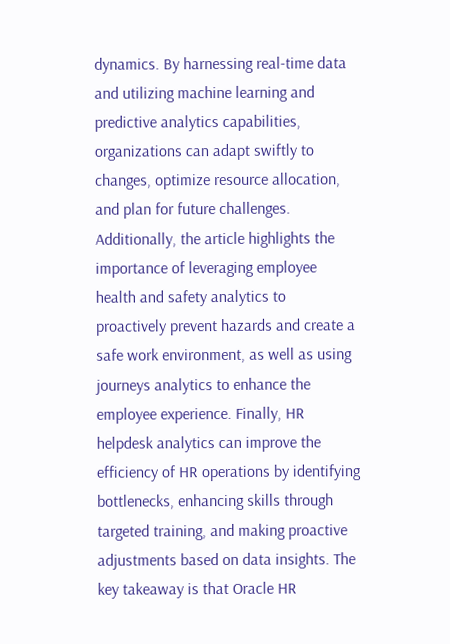dynamics. By harnessing real-time data and utilizing machine learning and predictive analytics capabilities, organizations can adapt swiftly to changes, optimize resource allocation, and plan for future challenges. Additionally, the article highlights the importance of leveraging employee health and safety analytics to proactively prevent hazards and create a safe work environment, as well as using journeys analytics to enhance the employee experience. Finally, HR helpdesk analytics can improve the efficiency of HR operations by identifying bottlenecks, enhancing skills through targeted training, and making proactive adjustments based on data insights. The key takeaway is that Oracle HR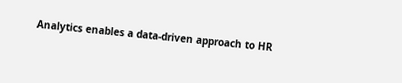Analytics enables a data-driven approach to HR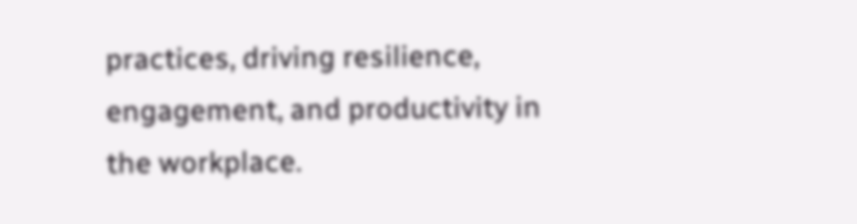practices, driving resilience, engagement, and productivity in the workplace.